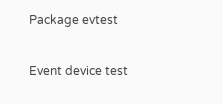Package evtest

Event device test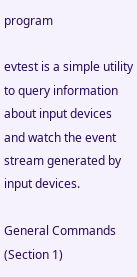program

evtest is a simple utility to query information about input devices
and watch the event stream generated by input devices.

General Commands (Section 1)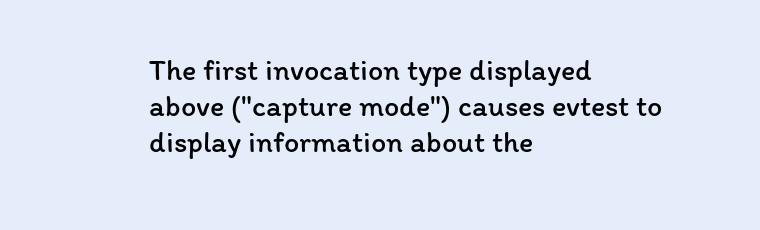The first invocation type displayed above ("capture mode") causes evtest to display information about the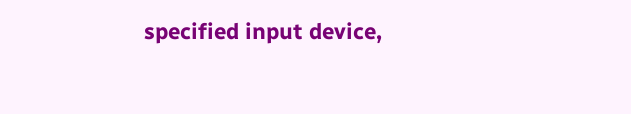specified input device,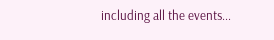including all the events...